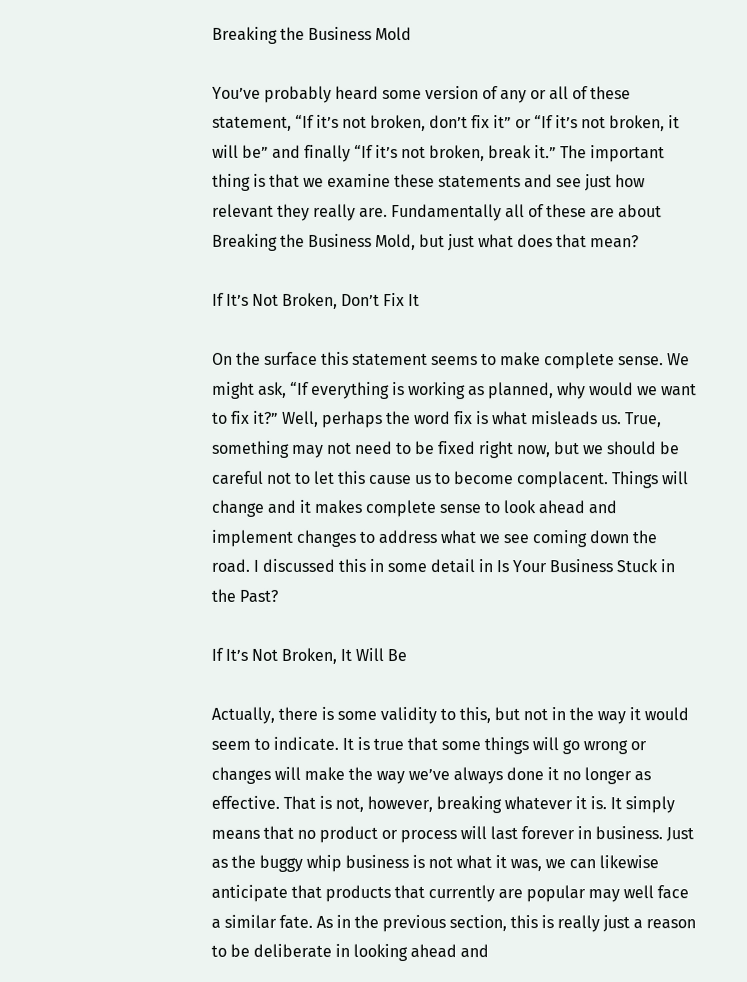Breaking the Business Mold

You’ve probably heard some version of any or all of these statement, “If it’s not broken, don’t fix it” or “If it’s not broken, it will be” and finally “If it’s not broken, break it.” The important thing is that we examine these statements and see just how relevant they really are. Fundamentally all of these are about Breaking the Business Mold, but just what does that mean?

If It’s Not Broken, Don’t Fix It

On the surface this statement seems to make complete sense. We might ask, “If everything is working as planned, why would we want to fix it?” Well, perhaps the word fix is what misleads us. True, something may not need to be fixed right now, but we should be careful not to let this cause us to become complacent. Things will change and it makes complete sense to look ahead and implement changes to address what we see coming down the road. I discussed this in some detail in Is Your Business Stuck in the Past?

If It’s Not Broken, It Will Be

Actually, there is some validity to this, but not in the way it would seem to indicate. It is true that some things will go wrong or changes will make the way we’ve always done it no longer as effective. That is not, however, breaking whatever it is. It simply means that no product or process will last forever in business. Just as the buggy whip business is not what it was, we can likewise anticipate that products that currently are popular may well face a similar fate. As in the previous section, this is really just a reason to be deliberate in looking ahead and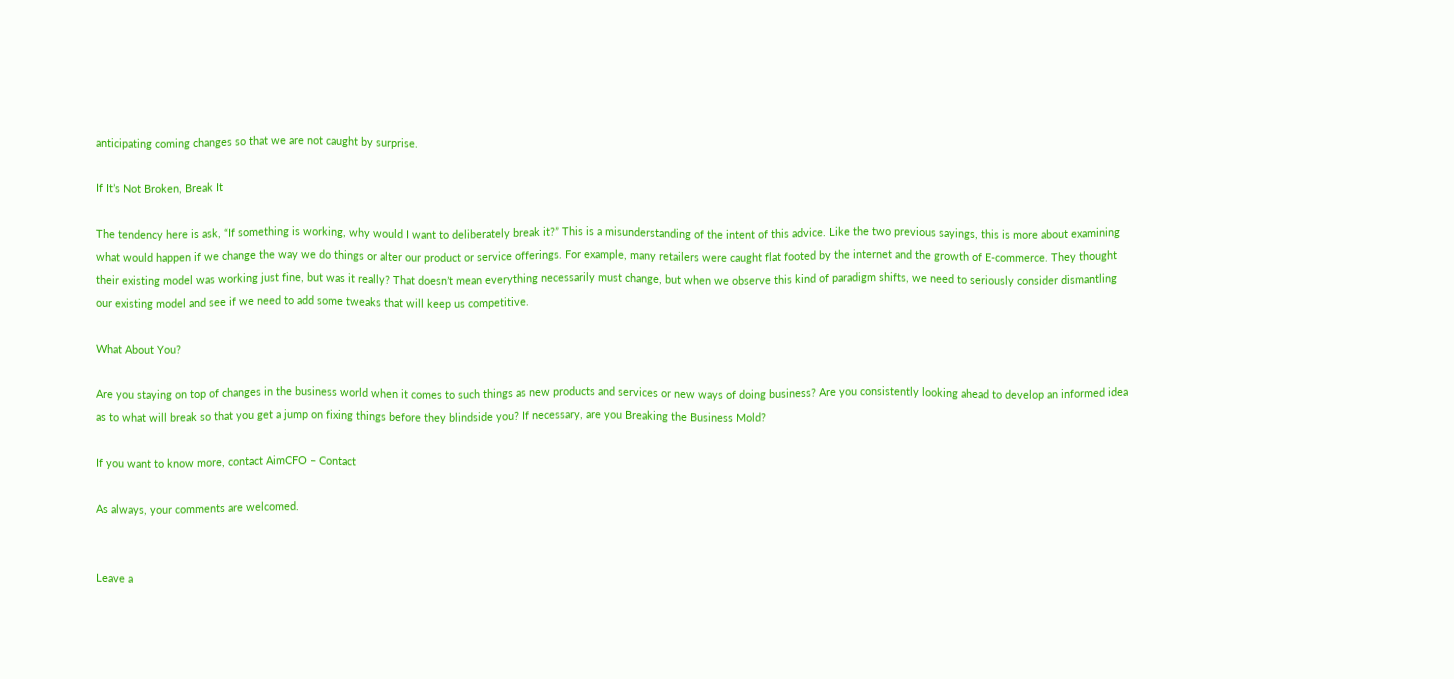anticipating coming changes so that we are not caught by surprise.

If It’s Not Broken, Break It

The tendency here is ask, “If something is working, why would I want to deliberately break it?” This is a misunderstanding of the intent of this advice. Like the two previous sayings, this is more about examining what would happen if we change the way we do things or alter our product or service offerings. For example, many retailers were caught flat footed by the internet and the growth of E-commerce. They thought their existing model was working just fine, but was it really? That doesn’t mean everything necessarily must change, but when we observe this kind of paradigm shifts, we need to seriously consider dismantling our existing model and see if we need to add some tweaks that will keep us competitive.

What About You?

Are you staying on top of changes in the business world when it comes to such things as new products and services or new ways of doing business? Are you consistently looking ahead to develop an informed idea as to what will break so that you get a jump on fixing things before they blindside you? If necessary, are you Breaking the Business Mold?

If you want to know more, contact AimCFO – Contact

As always, your comments are welcomed.


Leave a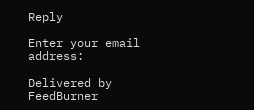Reply

Enter your email address:

Delivered by FeedBurner